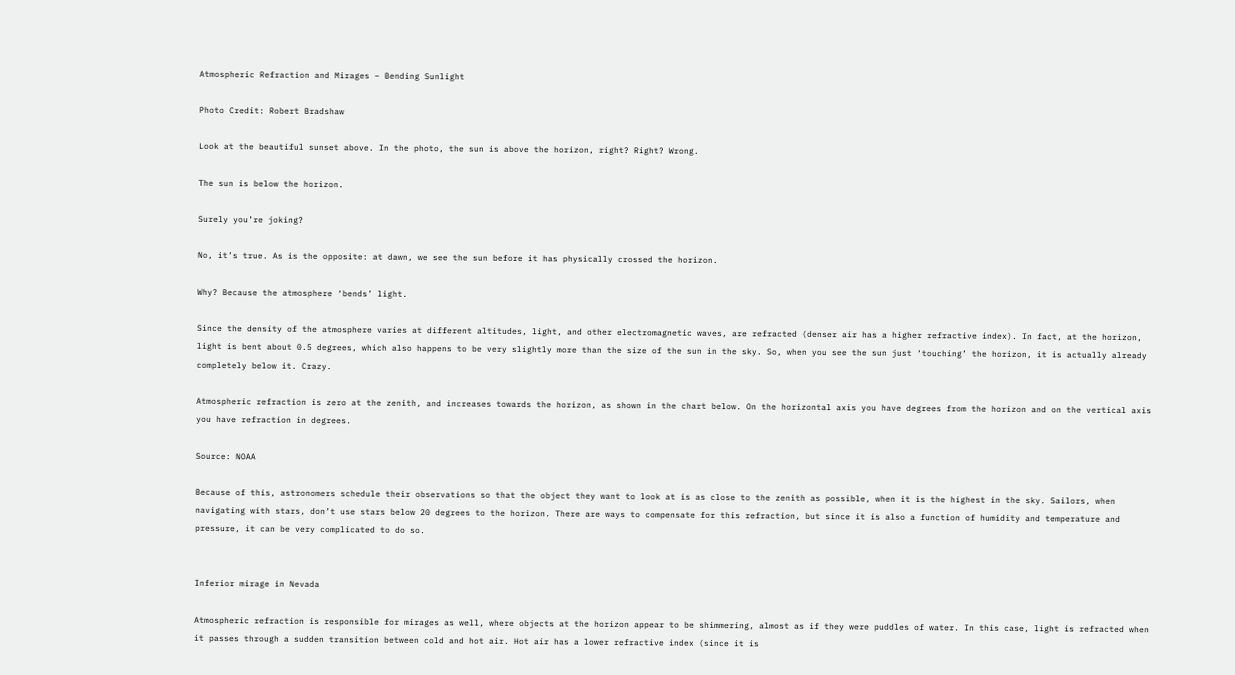Atmospheric Refraction and Mirages – Bending Sunlight

Photo Credit: Robert Bradshaw

Look at the beautiful sunset above. In the photo, the sun is above the horizon, right? Right? Wrong.

The sun is below the horizon.

Surely you’re joking?

No, it’s true. As is the opposite: at dawn, we see the sun before it has physically crossed the horizon.

Why? Because the atmosphere ‘bends’ light.

Since the density of the atmosphere varies at different altitudes, light, and other electromagnetic waves, are refracted (denser air has a higher refractive index). In fact, at the horizon, light is bent about 0.5 degrees, which also happens to be very slightly more than the size of the sun in the sky. So, when you see the sun just ‘touching’ the horizon, it is actually already completely below it. Crazy.

Atmospheric refraction is zero at the zenith, and increases towards the horizon, as shown in the chart below. On the horizontal axis you have degrees from the horizon and on the vertical axis you have refraction in degrees.

Source: NOAA

Because of this, astronomers schedule their observations so that the object they want to look at is as close to the zenith as possible, when it is the highest in the sky. Sailors, when navigating with stars, don’t use stars below 20 degrees to the horizon. There are ways to compensate for this refraction, but since it is also a function of humidity and temperature and pressure, it can be very complicated to do so.


Inferior mirage in Nevada

Atmospheric refraction is responsible for mirages as well, where objects at the horizon appear to be shimmering, almost as if they were puddles of water. In this case, light is refracted when it passes through a sudden transition between cold and hot air. Hot air has a lower refractive index (since it is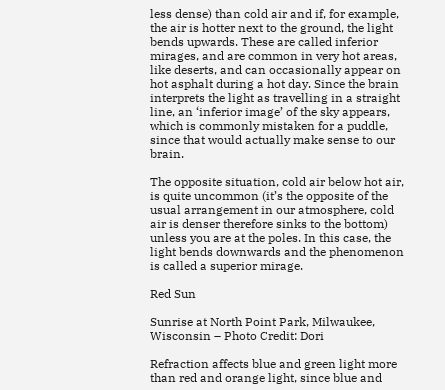less dense) than cold air and if, for example, the air is hotter next to the ground, the light bends upwards. These are called inferior mirages, and are common in very hot areas, like deserts, and can occasionally appear on hot asphalt during a hot day. Since the brain interprets the light as travelling in a straight line, an ‘inferior image’ of the sky appears, which is commonly mistaken for a puddle, since that would actually make sense to our brain.

The opposite situation, cold air below hot air, is quite uncommon (it’s the opposite of the usual arrangement in our atmosphere, cold air is denser therefore sinks to the bottom) unless you are at the poles. In this case, the light bends downwards and the phenomenon is called a superior mirage.

Red Sun

Sunrise at North Point Park, Milwaukee, Wisconsin – Photo Credit: Dori

Refraction affects blue and green light more than red and orange light, since blue and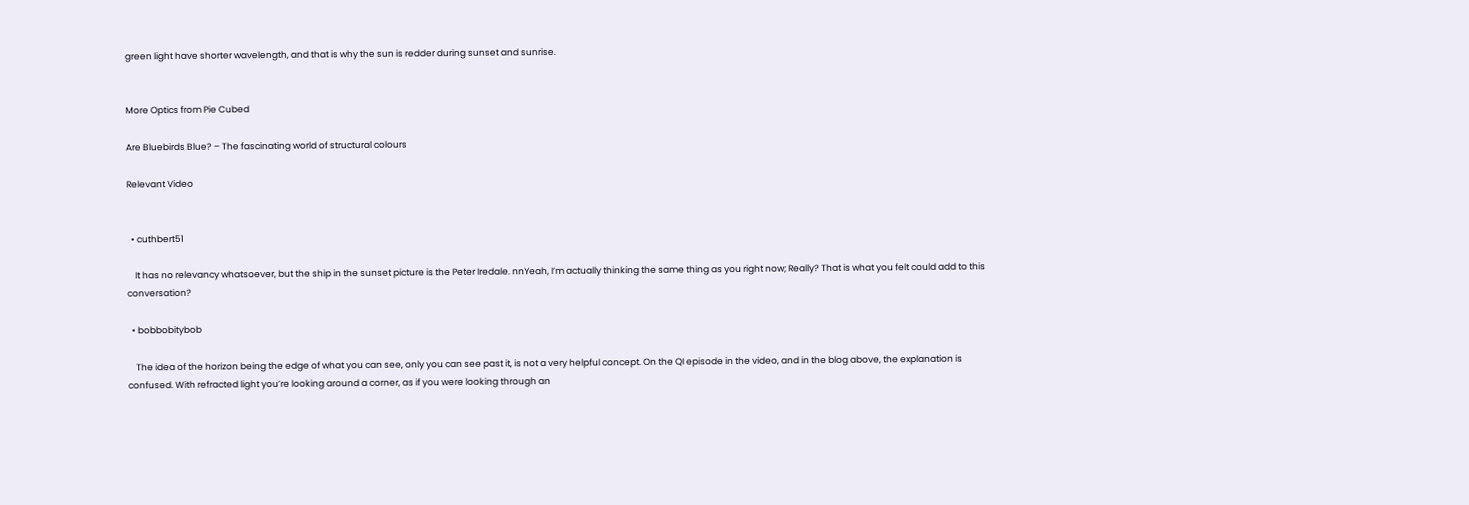green light have shorter wavelength, and that is why the sun is redder during sunset and sunrise.


More Optics from Pie Cubed

Are Bluebirds Blue? – The fascinating world of structural colours

Relevant Video


  • cuthbert51

    It has no relevancy whatsoever, but the ship in the sunset picture is the Peter Iredale. nnYeah, I’m actually thinking the same thing as you right now; Really? That is what you felt could add to this conversation?

  • bobbobitybob

    The idea of the horizon being the edge of what you can see, only you can see past it, is not a very helpful concept. On the QI episode in the video, and in the blog above, the explanation is confused. With refracted light you’re looking around a corner, as if you were looking through an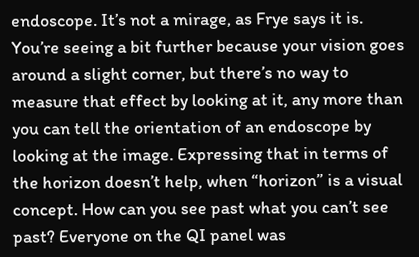endoscope. It’s not a mirage, as Frye says it is. You’re seeing a bit further because your vision goes around a slight corner, but there’s no way to measure that effect by looking at it, any more than you can tell the orientation of an endoscope by looking at the image. Expressing that in terms of the horizon doesn’t help, when “horizon” is a visual concept. How can you see past what you can’t see past? Everyone on the QI panel was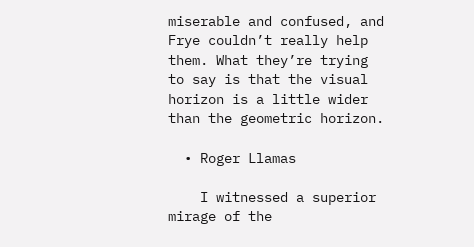miserable and confused, and Frye couldn’t really help them. What they’re trying to say is that the visual horizon is a little wider than the geometric horizon.

  • Roger Llamas

    I witnessed a superior mirage of the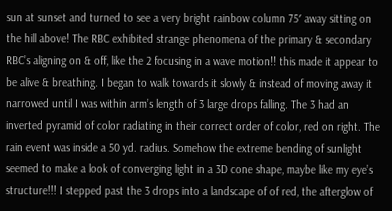sun at sunset and turned to see a very bright rainbow column 75′ away sitting on the hill above! The RBC exhibited strange phenomena of the primary & secondary RBC’s aligning on & off, like the 2 focusing in a wave motion!! this made it appear to be alive & breathing. I began to walk towards it slowly & instead of moving away it narrowed until I was within arm’s length of 3 large drops falling. The 3 had an inverted pyramid of color radiating in their correct order of color, red on right. The rain event was inside a 50 yd. radius. Somehow the extreme bending of sunlight seemed to make a look of converging light in a 3D cone shape, maybe like my eye’s structure!!! I stepped past the 3 drops into a landscape of of red, the afterglow of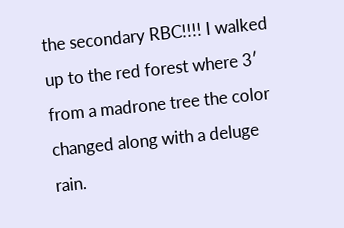the secondary RBC!!!! I walked up to the red forest where 3′ from a madrone tree the color changed along with a deluge rain.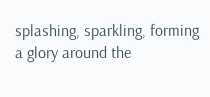splashing, sparkling, forming a glory around the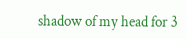shadow of my head for 3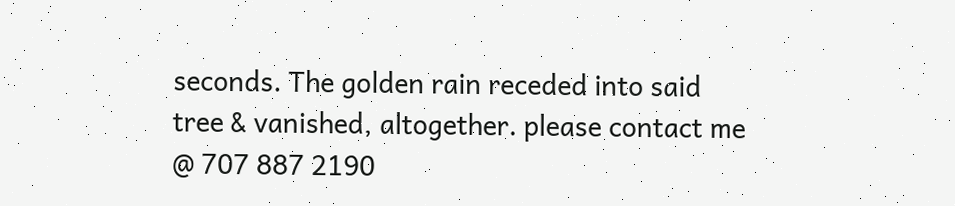seconds. The golden rain receded into said tree & vanished, altogether. please contact me @ 707 887 2190